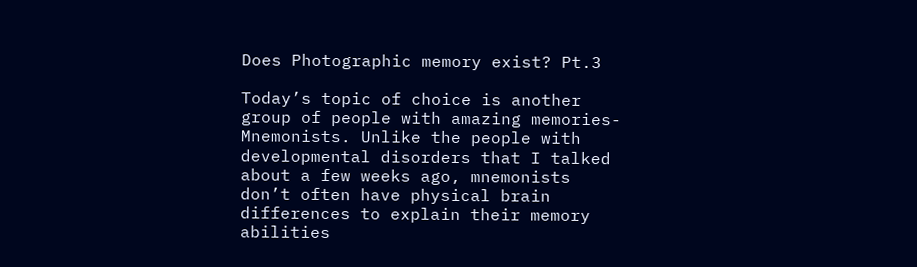Does Photographic memory exist? Pt.3

Today’s topic of choice is another group of people with amazing memories- Mnemonists. Unlike the people with developmental disorders that I talked about a few weeks ago, mnemonists don’t often have physical brain differences to explain their memory abilities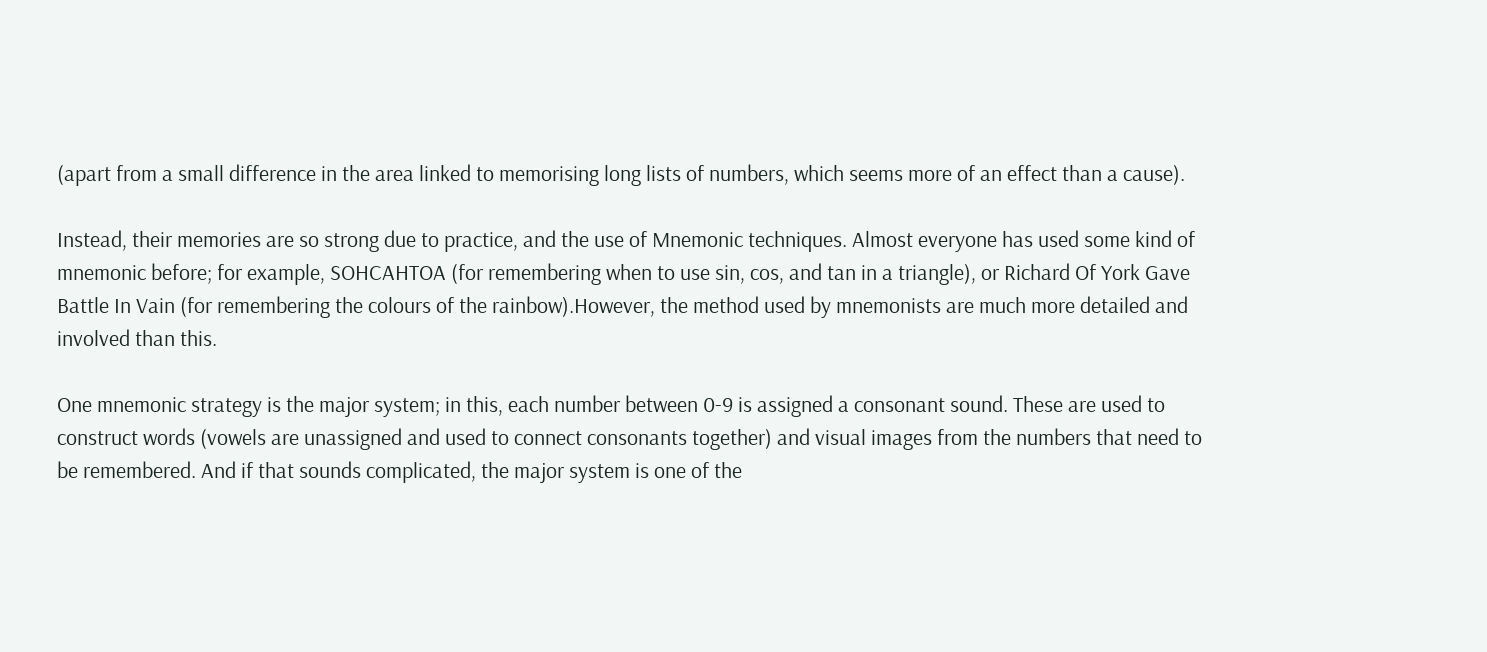(apart from a small difference in the area linked to memorising long lists of numbers, which seems more of an effect than a cause).

Instead, their memories are so strong due to practice, and the use of Mnemonic techniques. Almost everyone has used some kind of mnemonic before; for example, SOHCAHTOA (for remembering when to use sin, cos, and tan in a triangle), or Richard Of York Gave Battle In Vain (for remembering the colours of the rainbow).However, the method used by mnemonists are much more detailed and involved than this.

One mnemonic strategy is the major system; in this, each number between 0-9 is assigned a consonant sound. These are used to construct words (vowels are unassigned and used to connect consonants together) and visual images from the numbers that need to be remembered. And if that sounds complicated, the major system is one of the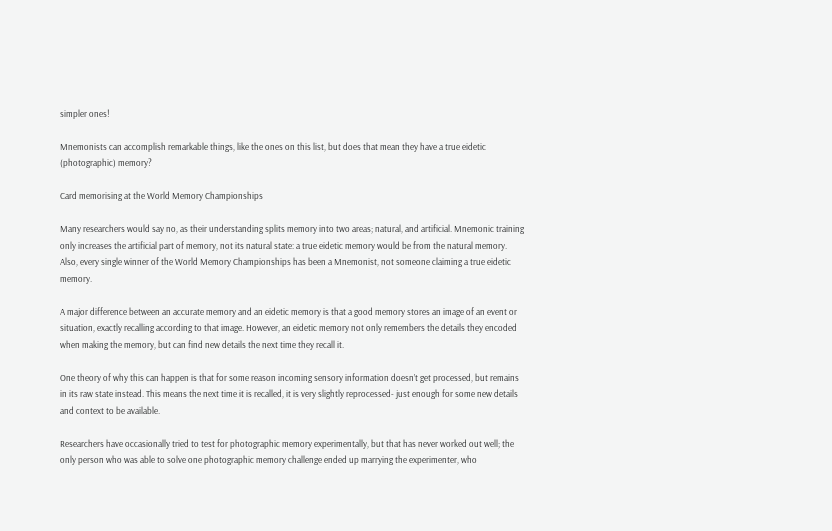simpler ones!

Mnemonists can accomplish remarkable things, like the ones on this list, but does that mean they have a true eidetic (photographic) memory?

Card memorising at the World Memory Championships

Many researchers would say no, as their understanding splits memory into two areas; natural, and artificial. Mnemonic training only increases the artificial part of memory, not its natural state: a true eidetic memory would be from the natural memory. Also, every single winner of the World Memory Championships has been a Mnemonist, not someone claiming a true eidetic memory.

A major difference between an accurate memory and an eidetic memory is that a good memory stores an image of an event or situation, exactly recalling according to that image. However, an eidetic memory not only remembers the details they encoded when making the memory, but can find new details the next time they recall it.

One theory of why this can happen is that for some reason incoming sensory information doesn’t get processed, but remains in its raw state instead. This means the next time it is recalled, it is very slightly reprocessed- just enough for some new details and context to be available.

Researchers have occasionally tried to test for photographic memory experimentally, but that has never worked out well; the only person who was able to solve one photographic memory challenge ended up marrying the experimenter, who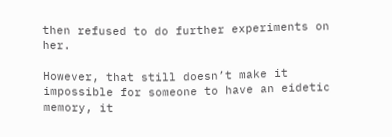then refused to do further experiments on her.

However, that still doesn’t make it impossible for someone to have an eidetic memory, it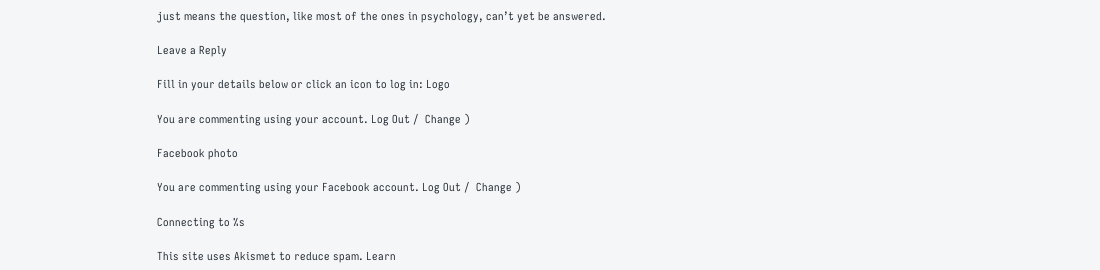just means the question, like most of the ones in psychology, can’t yet be answered.

Leave a Reply

Fill in your details below or click an icon to log in: Logo

You are commenting using your account. Log Out /  Change )

Facebook photo

You are commenting using your Facebook account. Log Out /  Change )

Connecting to %s

This site uses Akismet to reduce spam. Learn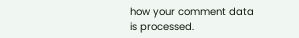how your comment data is processed.